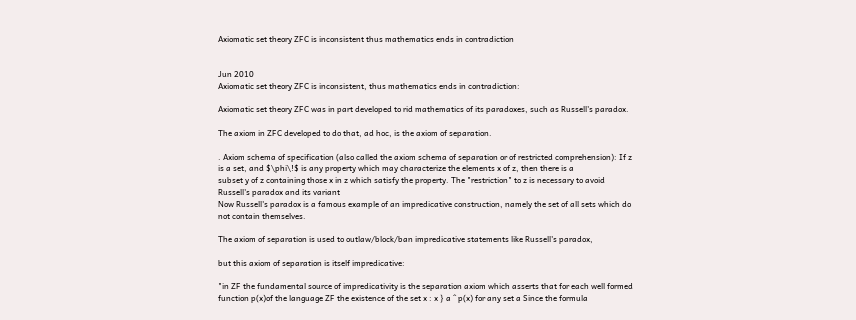Axiomatic set theory ZFC is inconsistent thus mathematics ends in contradiction


Jun 2010
Axiomatic set theory ZFC is inconsistent, thus mathematics ends in contradiction:

Axiomatic set theory ZFC was in part developed to rid mathematics of its paradoxes, such as Russell's paradox.

The axiom in ZFC developed to do that, ad hoc, is the axiom of separation.

. Axiom schema of specification (also called the axiom schema of separation or of restricted comprehension): If z is a set, and $\phi\!$ is any property which may characterize the elements x of z, then there is a
subset y of z containing those x in z which satisfy the property. The "restriction" to z is necessary to avoid Russell's paradox and its variant
Now Russell's paradox is a famous example of an impredicative construction, namely the set of all sets which do not contain themselves.

The axiom of separation is used to outlaw/block/ban impredicative statements like Russell's paradox,

but this axiom of separation is itself impredicative:

"in ZF the fundamental source of impredicativity is the separation axiom which asserts that for each well formed function p(x)of the language ZF the existence of the set x : x } a ^ p(x) for any set a Since the formula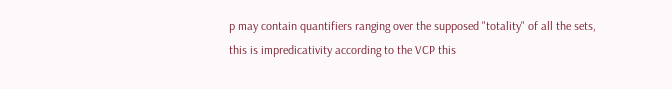p may contain quantifiers ranging over the supposed "totality" of all the sets, this is impredicativity according to the VCP this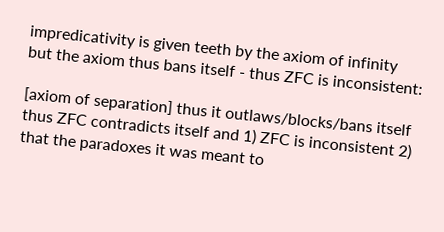impredicativity is given teeth by the axiom of infinity
but the axiom thus bans itself - thus ZFC is inconsistent:

[axiom of separation] thus it outlaws/blocks/bans itself
thus ZFC contradicts itself and 1) ZFC is inconsistent 2) that the paradoxes it was meant to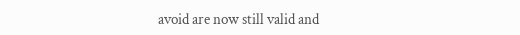avoid are now still valid and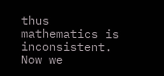thus mathematics is inconsistent.
Now we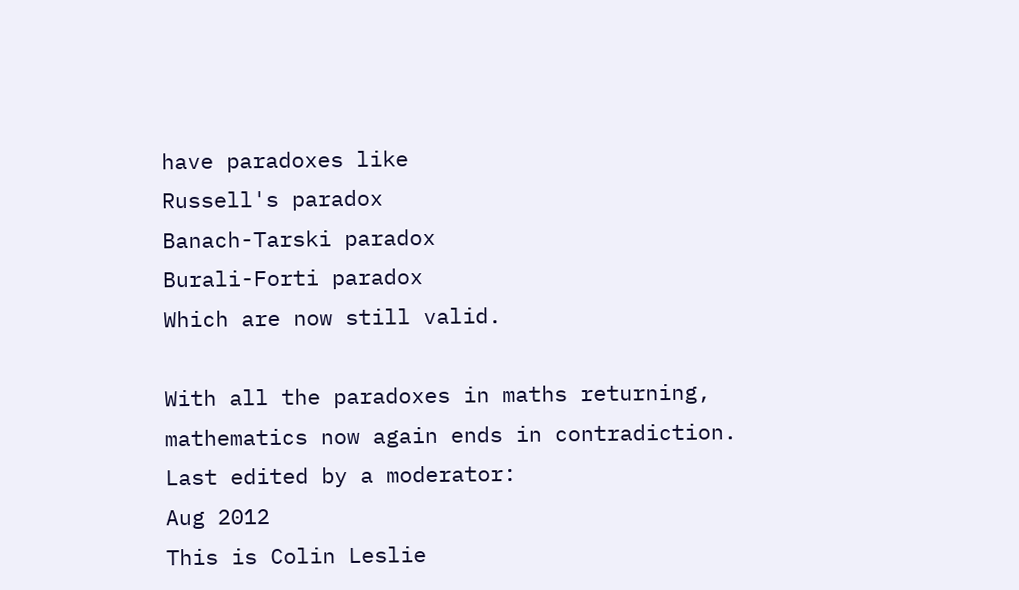have paradoxes like
Russell's paradox
Banach-Tarski paradox
Burali-Forti paradox
Which are now still valid.

With all the paradoxes in maths returning, mathematics now again ends in contradiction.
Last edited by a moderator:
Aug 2012
This is Colin Leslie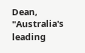Dean, "Australia's leading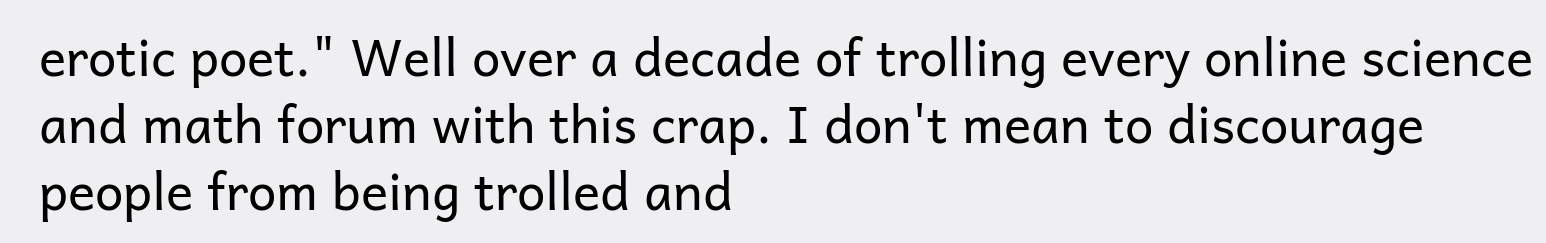erotic poet." Well over a decade of trolling every online science and math forum with this crap. I don't mean to discourage people from being trolled and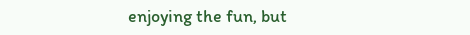enjoying the fun, but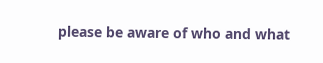please be aware of who and what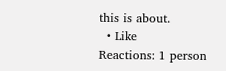this is about.
  • Like
Reactions: 1 person